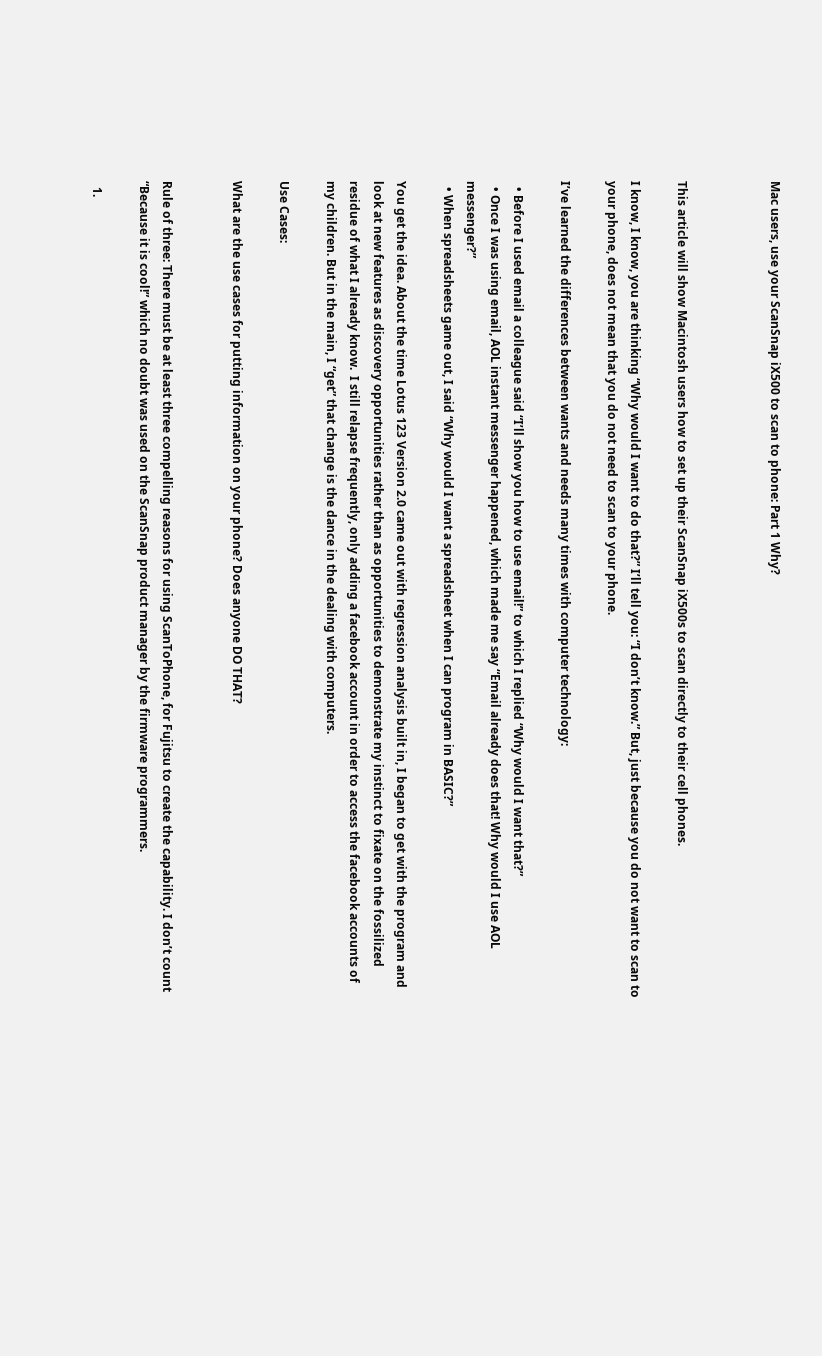Mac users, use your ScanSnap iX500 to scan to phone: Part 1 Why?



This article will show Macintosh users how to set up their ScanSnap iX500s to scan directly to their cell phones.

I know, I know, you are thinking “Why would I want to do that?” I’ll tell you: “I don’t know.” But, just because you do not want to scan to your phone, does not mean that you do not need to scan to your phone.

I’ve learned the differences between wants and needs many times with computer technology:

  • Before I used email a colleague said “I’ll show you how to use email!” to which I replied “Why would I want that?”
  • Once I was using email, AOL instant messenger happened, which made me say “Email already does that! Why would I use AOL messenger?”
  • When spreadsheets game out, I said “Why would I want a spreadsheet when I can program in BASIC?”

You get the idea. About the time Lotus 123 Version 2.0 came out with regression analysis built in, I began to get with the program and look at new features as discovery opportunities rather than as opportunities to demonstrate my instinct to fixate on the fossilized residue of what I already know.  I still relapse frequently, only adding a facebook account in order to access the facebook accounts of my children. But in the main, I “get” that change is the dance in the dealing with computers.

Use Cases:

What are the use cases for putting information on your phone? Does anyone DO THAT?


Rule of three: There must be at least three compelling reasons for using ScanToPhone, for Fujitsu to create the capability. I don’t count “Because it is cool!” which no doubt was used on the ScanSnap product manager by the firmware programmers.

  1.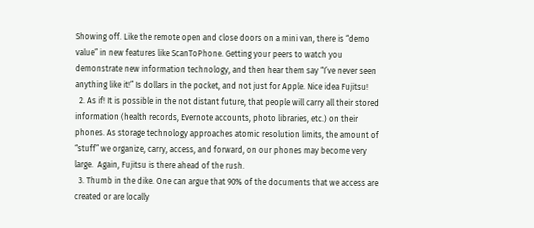Showing off. Like the remote open and close doors on a mini van, there is “demo value” in new features like ScanToPhone. Getting your peers to watch you demonstrate new information technology, and then hear them say “I’ve never seen anything like it!” Is dollars in the pocket, and not just for Apple. Nice idea Fujitsu!
  2. As if! It is possible in the not distant future, that people will carry all their stored information (health records, Evernote accounts, photo libraries, etc.) on their phones. As storage technology approaches atomic resolution limits, the amount of “stuff” we organize, carry, access, and forward, on our phones may become very large.  Again, Fujitsu is there ahead of the rush.
  3. Thumb in the dike. One can argue that 90% of the documents that we access are created or are locally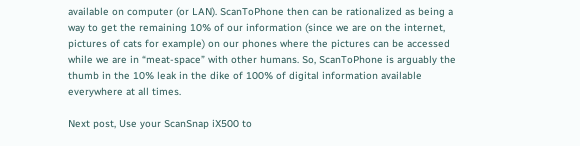available on computer (or LAN). ScanToPhone then can be rationalized as being a way to get the remaining 10% of our information (since we are on the internet, pictures of cats for example) on our phones where the pictures can be accessed while we are in “meat-space” with other humans. So, ScanToPhone is arguably the thumb in the 10% leak in the dike of 100% of digital information available everywhere at all times.

Next post, Use your ScanSnap iX500 to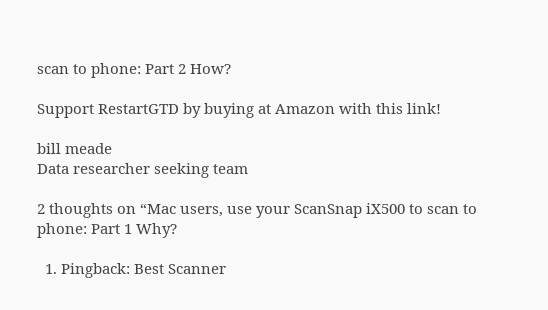scan to phone: Part 2 How?

Support RestartGTD by buying at Amazon with this link!

bill meade
Data researcher seeking team

2 thoughts on “Mac users, use your ScanSnap iX500 to scan to phone: Part 1 Why?

  1. Pingback: Best Scanner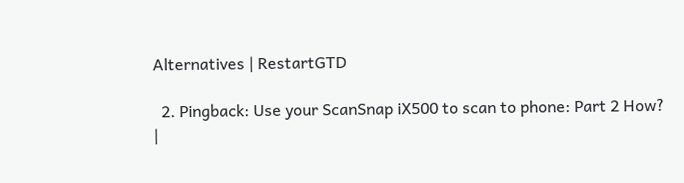Alternatives | RestartGTD

  2. Pingback: Use your ScanSnap iX500 to scan to phone: Part 2 How? |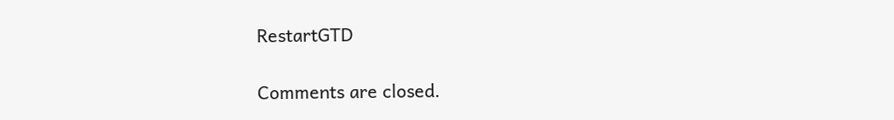RestartGTD

Comments are closed.